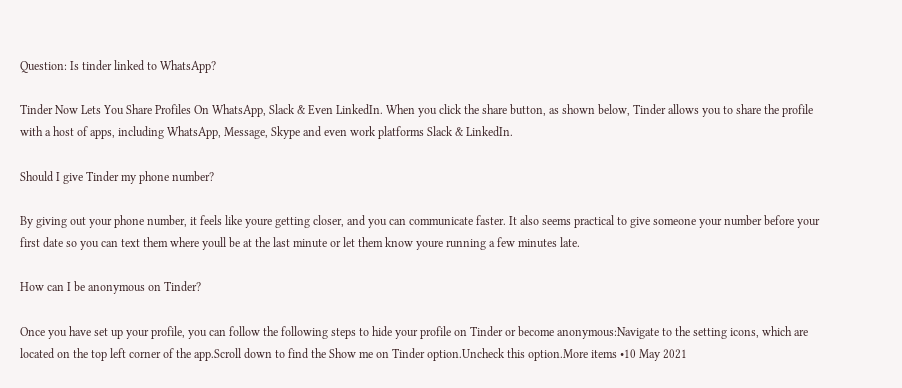Question: Is tinder linked to WhatsApp?

Tinder Now Lets You Share Profiles On WhatsApp, Slack & Even LinkedIn. When you click the share button, as shown below, Tinder allows you to share the profile with a host of apps, including WhatsApp, Message, Skype and even work platforms Slack & LinkedIn.

Should I give Tinder my phone number?

By giving out your phone number, it feels like youre getting closer, and you can communicate faster. It also seems practical to give someone your number before your first date so you can text them where youll be at the last minute or let them know youre running a few minutes late.

How can I be anonymous on Tinder?

Once you have set up your profile, you can follow the following steps to hide your profile on Tinder or become anonymous:Navigate to the setting icons, which are located on the top left corner of the app.Scroll down to find the Show me on Tinder option.Uncheck this option.More items •10 May 2021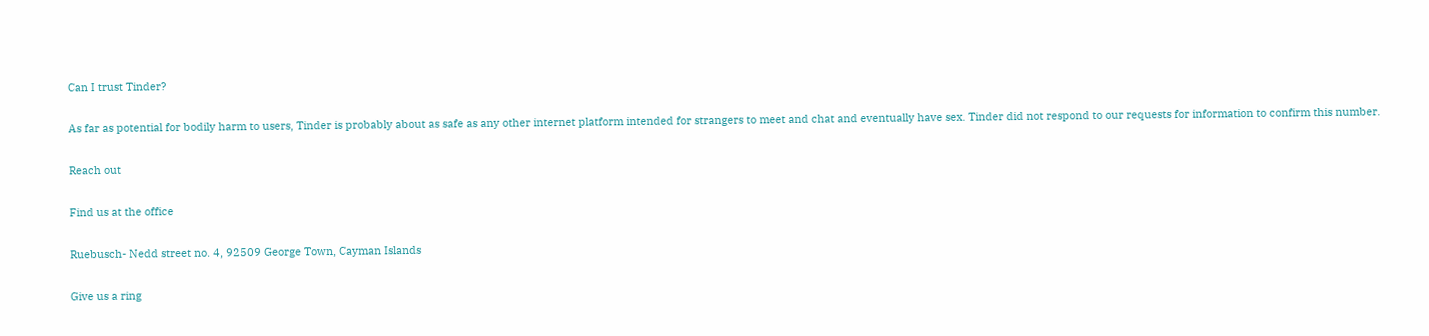Can I trust Tinder?

As far as potential for bodily harm to users, Tinder is probably about as safe as any other internet platform intended for strangers to meet and chat and eventually have sex. Tinder did not respond to our requests for information to confirm this number.

Reach out

Find us at the office

Ruebusch- Nedd street no. 4, 92509 George Town, Cayman Islands

Give us a ring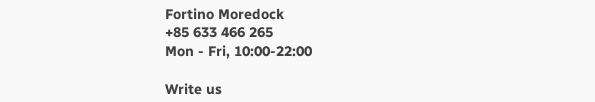Fortino Moredock
+85 633 466 265
Mon - Fri, 10:00-22:00

Write us